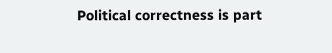Political correctness is part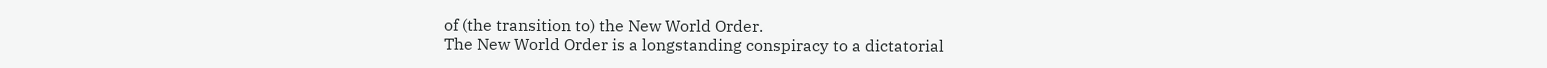of (the transition to) the New World Order.
The New World Order is a longstanding conspiracy to a dictatorial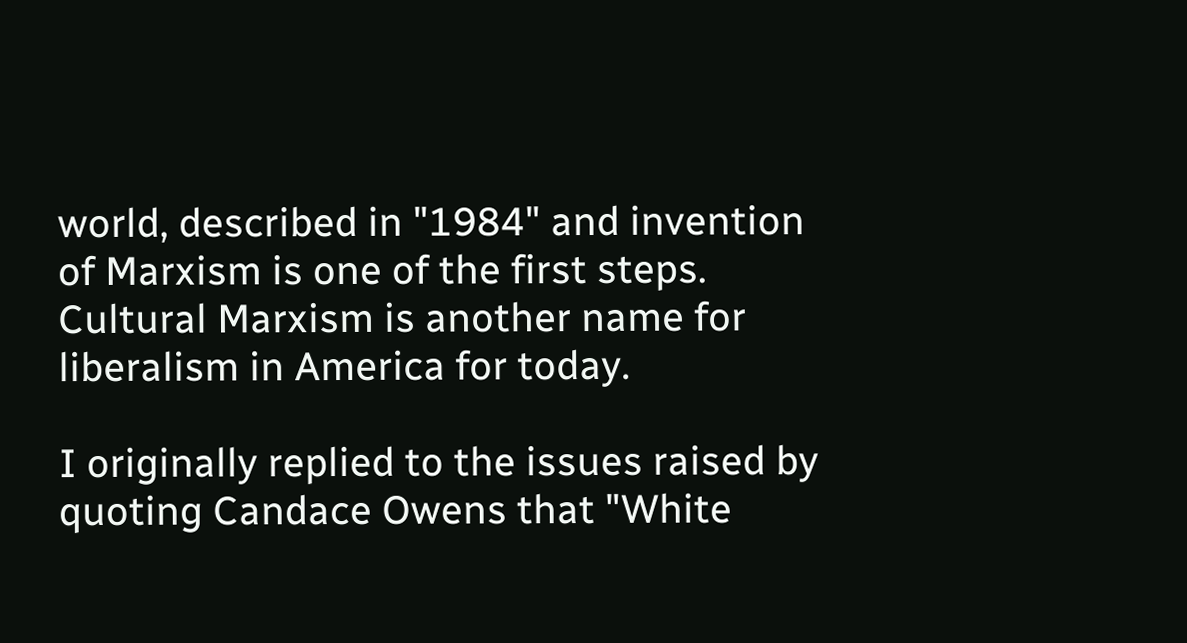world, described in "1984" and invention of Marxism is one of the first steps. Cultural Marxism is another name for liberalism in America for today.

I originally replied to the issues raised by quoting Candace Owens that "White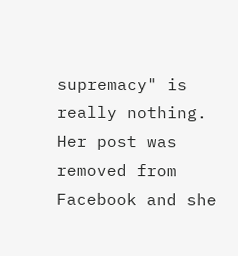supremacy" is really nothing. Her post was removed from Facebook and she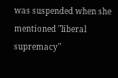was suspended when she mentioned "liberal supremacy"